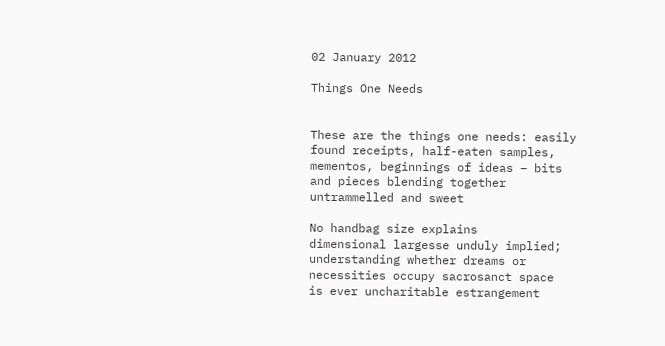02 January 2012

Things One Needs


These are the things one needs: easily
found receipts, half-eaten samples,
mementos, beginnings of ideas – bits
and pieces blending together
untrammelled and sweet

No handbag size explains
dimensional largesse unduly implied;
understanding whether dreams or
necessities occupy sacrosanct space
is ever uncharitable estrangement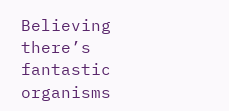Believing there’s fantastic organisms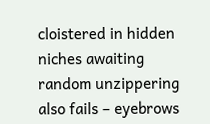cloistered in hidden niches awaiting
random unzippering also fails – eyebrows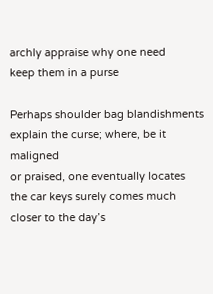archly appraise why one need
keep them in a purse

Perhaps shoulder bag blandishments
explain the curse; where, be it maligned
or praised, one eventually locates
the car keys surely comes much
closer to the day’s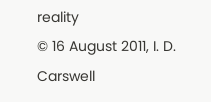reality
© 16 August 2011, I. D. Carswell